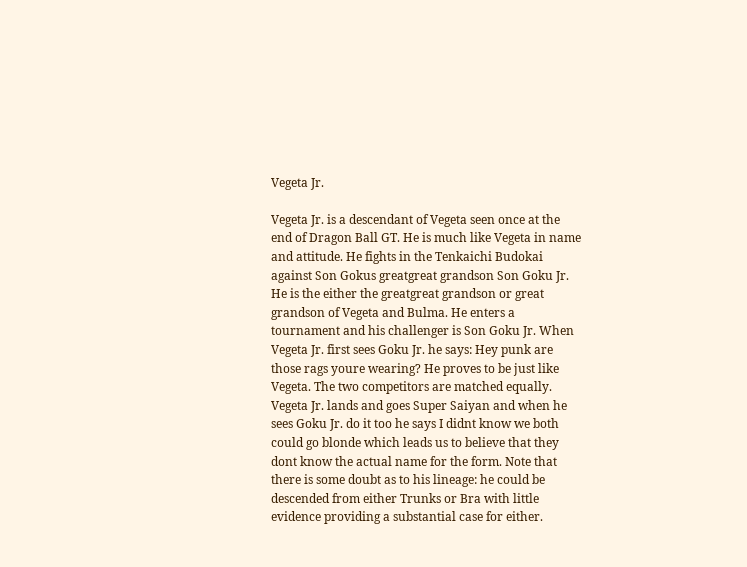Vegeta Jr.

Vegeta Jr. is a descendant of Vegeta seen once at the end of Dragon Ball GT. He is much like Vegeta in name and attitude. He fights in the Tenkaichi Budokai against Son Gokus greatgreat grandson Son Goku Jr. He is the either the greatgreat grandson or great grandson of Vegeta and Bulma. He enters a tournament and his challenger is Son Goku Jr. When Vegeta Jr. first sees Goku Jr. he says: Hey punk are those rags youre wearing? He proves to be just like Vegeta. The two competitors are matched equally. Vegeta Jr. lands and goes Super Saiyan and when he sees Goku Jr. do it too he says I didnt know we both could go blonde which leads us to believe that they dont know the actual name for the form. Note that there is some doubt as to his lineage: he could be descended from either Trunks or Bra with little evidence providing a substantial case for either.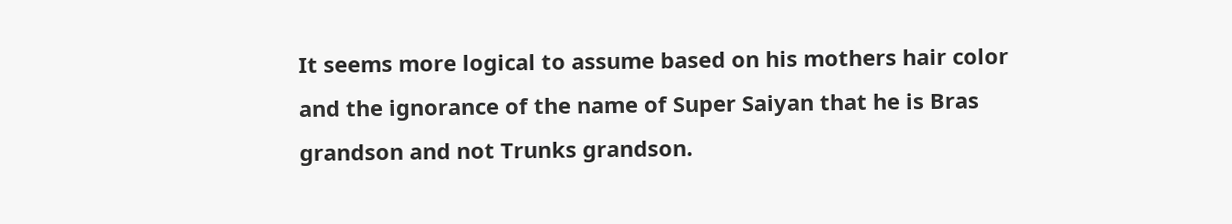It seems more logical to assume based on his mothers hair color and the ignorance of the name of Super Saiyan that he is Bras grandson and not Trunks grandson.